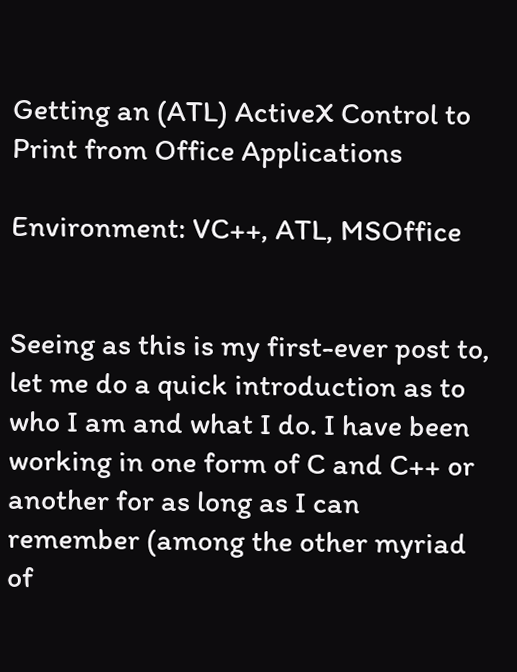Getting an (ATL) ActiveX Control to Print from Office Applications

Environment: VC++, ATL, MSOffice


Seeing as this is my first-ever post to, let me do a quick introduction as to who I am and what I do. I have been working in one form of C and C++ or another for as long as I can remember (among the other myriad of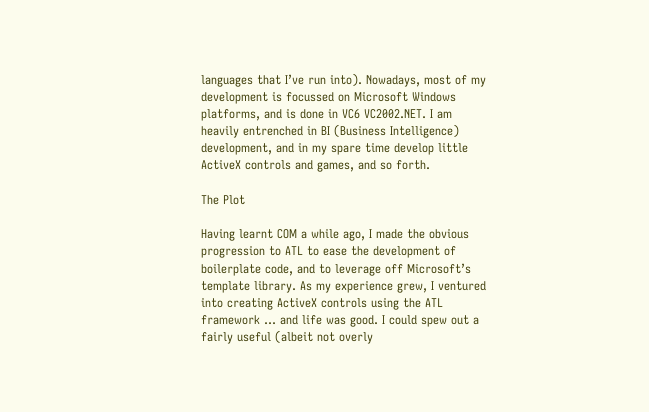languages that I’ve run into). Nowadays, most of my development is focussed on Microsoft Windows platforms, and is done in VC6 VC2002.NET. I am heavily entrenched in BI (Business Intelligence) development, and in my spare time develop little ActiveX controls and games, and so forth.

The Plot

Having learnt COM a while ago, I made the obvious progression to ATL to ease the development of boilerplate code, and to leverage off Microsoft’s template library. As my experience grew, I ventured into creating ActiveX controls using the ATL framework … and life was good. I could spew out a fairly useful (albeit not overly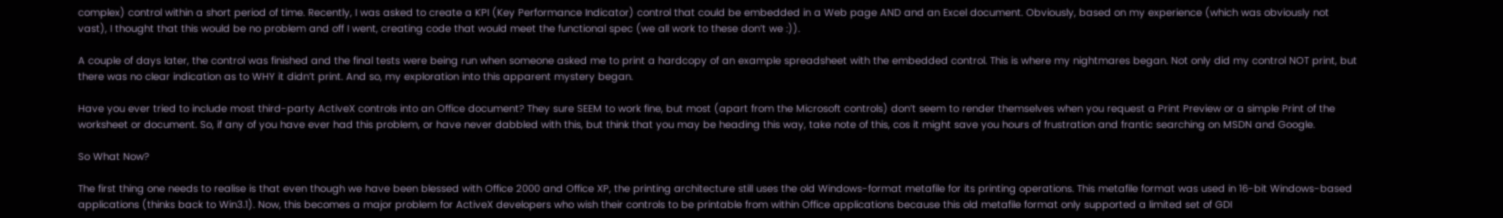complex) control within a short period of time. Recently, I was asked to create a KPI (Key Performance Indicator) control that could be embedded in a Web page AND and an Excel document. Obviously, based on my experience (which was obviously not vast), I thought that this would be no problem and off I went, creating code that would meet the functional spec (we all work to these don’t we :)).

A couple of days later, the control was finished and the final tests were being run when someone asked me to print a hardcopy of an example spreadsheet with the embedded control. This is where my nightmares began. Not only did my control NOT print, but there was no clear indication as to WHY it didn’t print. And so, my exploration into this apparent mystery began.

Have you ever tried to include most third-party ActiveX controls into an Office document? They sure SEEM to work fine, but most (apart from the Microsoft controls) don’t seem to render themselves when you request a Print Preview or a simple Print of the worksheet or document. So, if any of you have ever had this problem, or have never dabbled with this, but think that you may be heading this way, take note of this, cos it might save you hours of frustration and frantic searching on MSDN and Google.

So What Now?

The first thing one needs to realise is that even though we have been blessed with Office 2000 and Office XP, the printing architecture still uses the old Windows-format metafile for its printing operations. This metafile format was used in 16-bit Windows-based applications (thinks back to Win3.1). Now, this becomes a major problem for ActiveX developers who wish their controls to be printable from within Office applications because this old metafile format only supported a limited set of GDI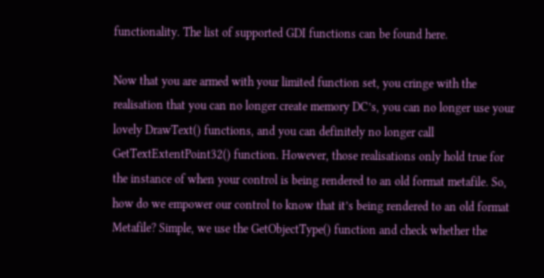functionality. The list of supported GDI functions can be found here.

Now that you are armed with your limited function set, you cringe with the realisation that you can no longer create memory DC’s, you can no longer use your lovely DrawText() functions, and you can definitely no longer call GetTextExtentPoint32() function. However, those realisations only hold true for the instance of when your control is being rendered to an old format metafile. So, how do we empower our control to know that it’s being rendered to an old format Metafile? Simple, we use the GetObjectType() function and check whether the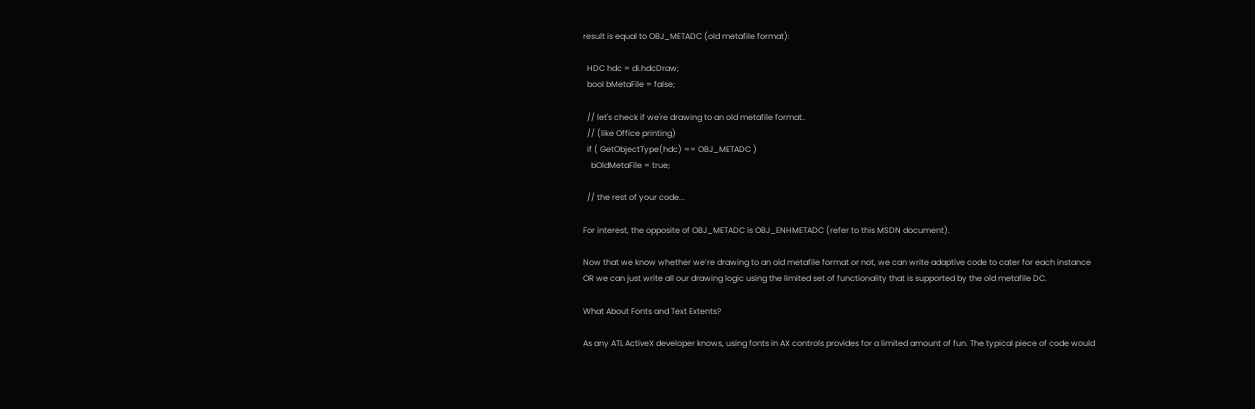result is equal to OBJ_METADC (old metafile format):

  HDC hdc = di.hdcDraw;
  bool bMetaFile = false;

  // let's check if we're drawing to an old metafile format..
  // (like Office printing)
  if ( GetObjectType(hdc) == OBJ_METADC )
    bOldMetaFile = true;

  // the rest of your code...

For interest, the opposite of OBJ_METADC is OBJ_ENHMETADC (refer to this MSDN document).

Now that we know whether we’re drawing to an old metafile format or not, we can write adaptive code to cater for each instance OR we can just write all our drawing logic using the limited set of functionality that is supported by the old metafile DC.

What About Fonts and Text Extents?

As any ATL ActiveX developer knows, using fonts in AX controls provides for a limited amount of fun. The typical piece of code would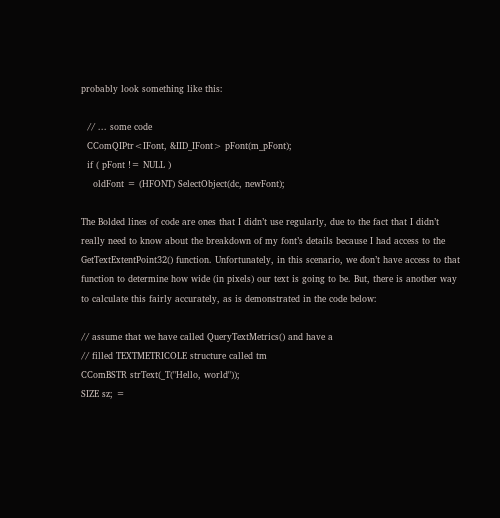probably look something like this:

  // ... some code
  CComQIPtr<IFont, &IID_IFont> pFont(m_pFont);
  if ( pFont != NULL )
    oldFont = (HFONT) SelectObject(dc, newFont);

The Bolded lines of code are ones that I didn’t use regularly, due to the fact that I didn’t really need to know about the breakdown of my font’s details because I had access to the GetTextExtentPoint32() function. Unfortunately, in this scenario, we don’t have access to that function to determine how wide (in pixels) our text is going to be. But, there is another way to calculate this fairly accurately, as is demonstrated in the code below:

// assume that we have called QueryTextMetrics() and have a
// filled TEXTMETRICOLE structure called tm
CComBSTR strText(_T("Hello, world"));
SIZE sz; =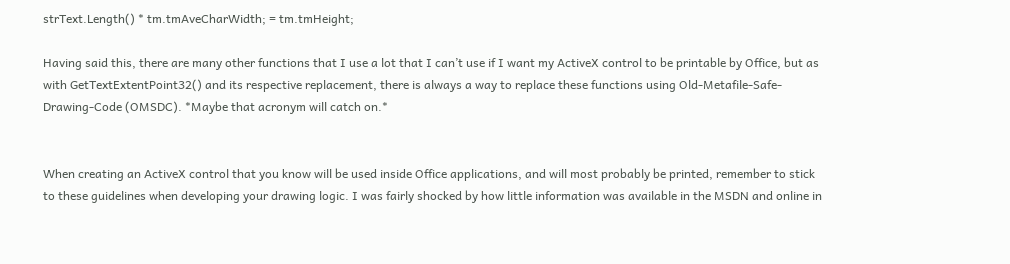strText.Length() * tm.tmAveCharWidth; = tm.tmHeight;

Having said this, there are many other functions that I use a lot that I can’t use if I want my ActiveX control to be printable by Office, but as with GetTextExtentPoint32() and its respective replacement, there is always a way to replace these functions using Old-Metafile-Safe-Drawing-Code (OMSDC). *Maybe that acronym will catch on.*


When creating an ActiveX control that you know will be used inside Office applications, and will most probably be printed, remember to stick to these guidelines when developing your drawing logic. I was fairly shocked by how little information was available in the MSDN and online in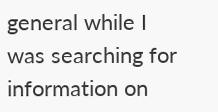general while I was searching for information on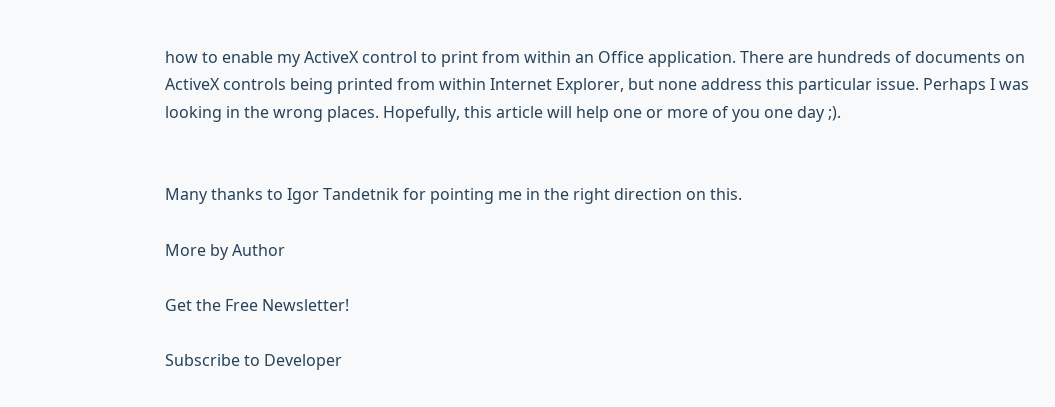how to enable my ActiveX control to print from within an Office application. There are hundreds of documents on ActiveX controls being printed from within Internet Explorer, but none address this particular issue. Perhaps I was looking in the wrong places. Hopefully, this article will help one or more of you one day ;).


Many thanks to Igor Tandetnik for pointing me in the right direction on this.

More by Author

Get the Free Newsletter!

Subscribe to Developer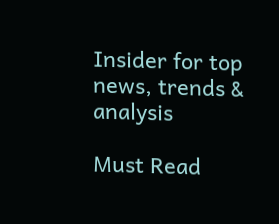Insider for top news, trends & analysis

Must Read